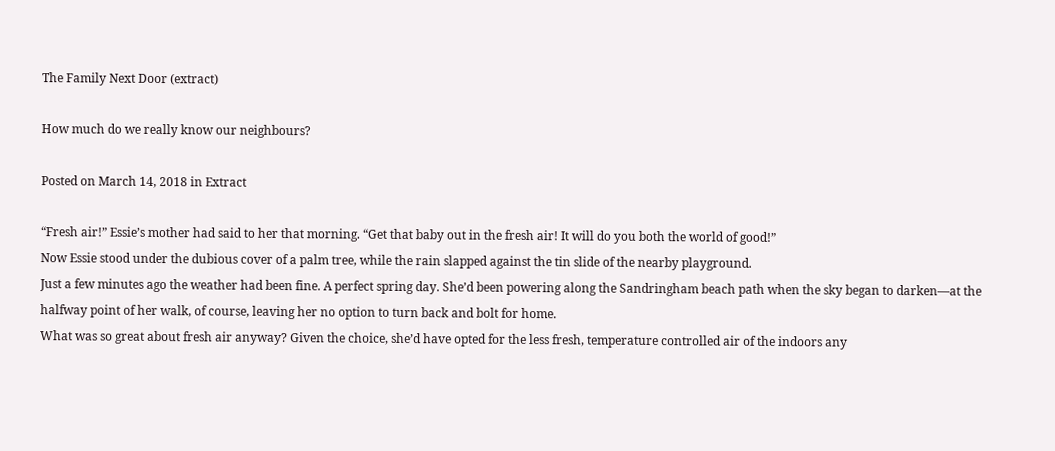The Family Next Door (extract)

How much do we really know our neighbours?

Posted on March 14, 2018 in Extract

“Fresh air!” Essie’s mother had said to her that morning. “Get that baby out in the fresh air! It will do you both the world of good!”
Now Essie stood under the dubious cover of a palm tree, while the rain slapped against the tin slide of the nearby playground.
Just a few minutes ago the weather had been fine. A perfect spring day. She’d been powering along the Sandringham beach path when the sky began to darken—at the halfway point of her walk, of course, leaving her no option to turn back and bolt for home.
What was so great about fresh air anyway? Given the choice, she’d have opted for the less fresh, temperature controlled air of the indoors any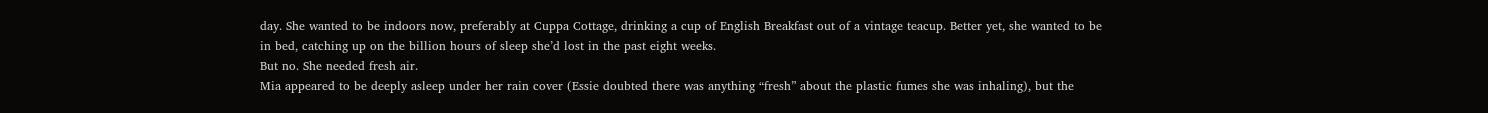day. She wanted to be indoors now, preferably at Cuppa Cottage, drinking a cup of English Breakfast out of a vintage teacup. Better yet, she wanted to be in bed, catching up on the billion hours of sleep she’d lost in the past eight weeks.
But no. She needed fresh air.
Mia appeared to be deeply asleep under her rain cover (Essie doubted there was anything “fresh” about the plastic fumes she was inhaling), but the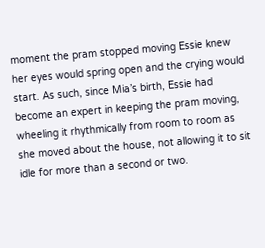moment the pram stopped moving Essie knew her eyes would spring open and the crying would start. As such, since Mia’s birth, Essie had become an expert in keeping the pram moving, wheeling it rhythmically from room to room as she moved about the house, not allowing it to sit idle for more than a second or two.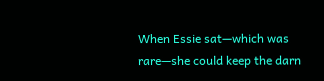When Essie sat—which was rare—she could keep the darn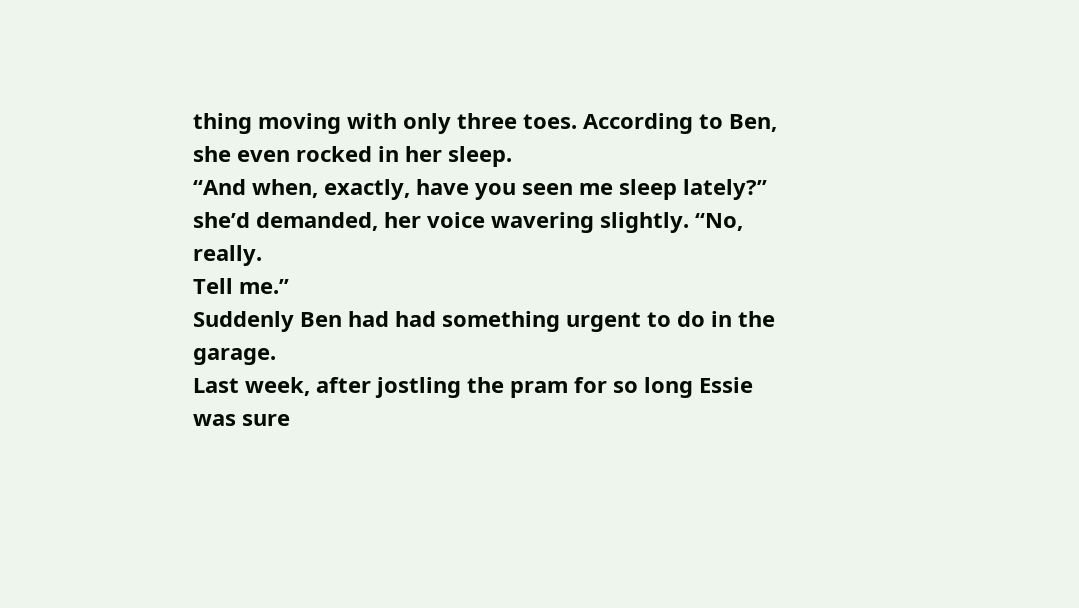thing moving with only three toes. According to Ben, she even rocked in her sleep.
“And when, exactly, have you seen me sleep lately?” she’d demanded, her voice wavering slightly. “No, really.
Tell me.”
Suddenly Ben had had something urgent to do in the garage.
Last week, after jostling the pram for so long Essie was sure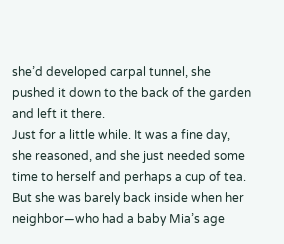she’d developed carpal tunnel, she pushed it down to the back of the garden and left it there.
Just for a little while. It was a fine day, she reasoned, and she just needed some time to herself and perhaps a cup of tea. But she was barely back inside when her neighbor—who had a baby Mia’s age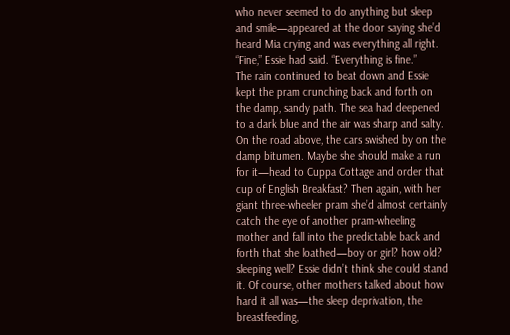who never seemed to do anything but sleep and smile—appeared at the door saying she’d heard Mia crying and was everything all right.
“Fine,” Essie had said. “Everything is fine.”
The rain continued to beat down and Essie kept the pram crunching back and forth on the damp, sandy path. The sea had deepened to a dark blue and the air was sharp and salty. On the road above, the cars swished by on the damp bitumen. Maybe she should make a run for it—head to Cuppa Cottage and order that cup of English Breakfast? Then again, with her giant three-wheeler pram she’d almost certainly catch the eye of another pram-wheeling mother and fall into the predictable back and forth that she loathed—boy or girl? how old? sleeping well? Essie didn’t think she could stand it. Of course, other mothers talked about how hard it all was—the sleep deprivation, the breastfeeding,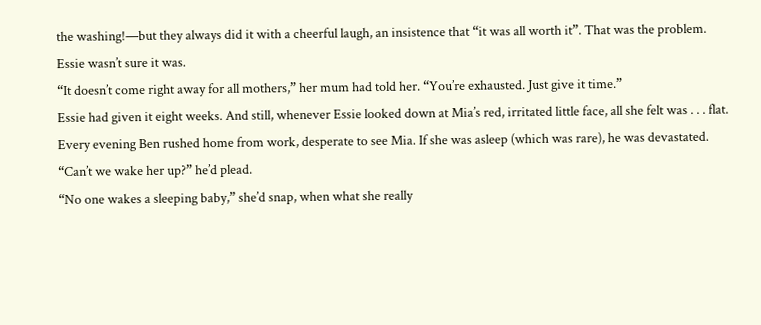the washing!—but they always did it with a cheerful laugh, an insistence that “it was all worth it”. That was the problem.
Essie wasn’t sure it was.
“It doesn’t come right away for all mothers,” her mum had told her. “You’re exhausted. Just give it time.”
Essie had given it eight weeks. And still, whenever Essie looked down at Mia’s red, irritated little face, all she felt was . . . flat.
Every evening Ben rushed home from work, desperate to see Mia. If she was asleep (which was rare), he was devastated.
“Can’t we wake her up?” he’d plead.
“No one wakes a sleeping baby,” she’d snap, when what she really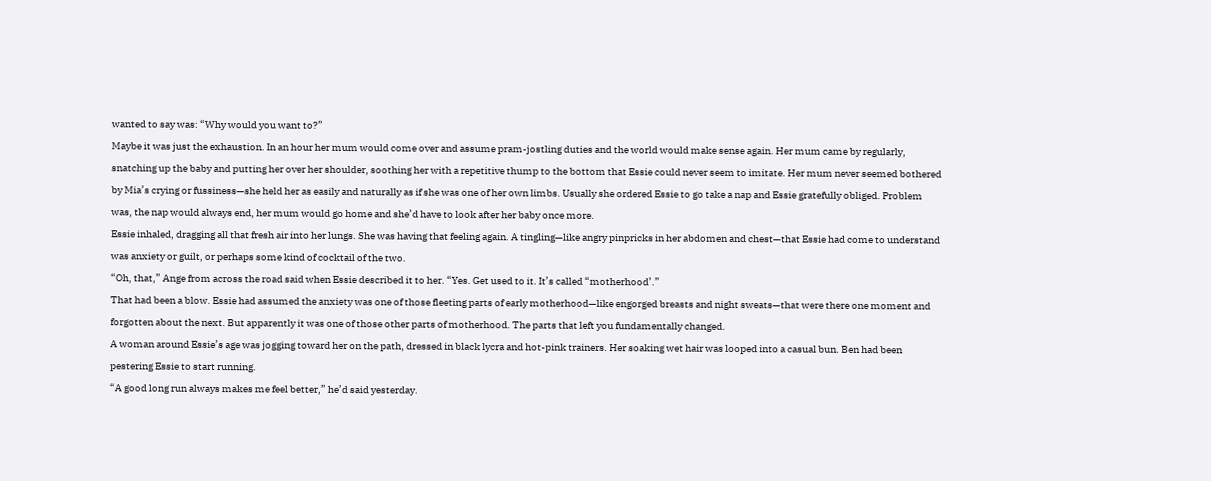wanted to say was: “Why would you want to?”
Maybe it was just the exhaustion. In an hour her mum would come over and assume pram-jostling duties and the world would make sense again. Her mum came by regularly, snatching up the baby and putting her over her shoulder, soothing her with a repetitive thump to the bottom that Essie could never seem to imitate. Her mum never seemed bothered by Mia’s crying or fussiness—she held her as easily and naturally as if she was one of her own limbs. Usually she ordered Essie to go take a nap and Essie gratefully obliged. Problem was, the nap would always end, her mum would go home and she’d have to look after her baby once more.
Essie inhaled, dragging all that fresh air into her lungs. She was having that feeling again. A tingling—like angry pinpricks in her abdomen and chest—that Essie had come to understand was anxiety or guilt, or perhaps some kind of cocktail of the two.
“Oh, that,” Ange from across the road said when Essie described it to her. “Yes. Get used to it. It’s called “motherhood’.”
That had been a blow. Essie had assumed the anxiety was one of those fleeting parts of early motherhood—like engorged breasts and night sweats—that were there one moment and forgotten about the next. But apparently it was one of those other parts of motherhood. The parts that left you fundamentally changed.
A woman around Essie’s age was jogging toward her on the path, dressed in black lycra and hot-pink trainers. Her soaking wet hair was looped into a casual bun. Ben had been pestering Essie to start running.
“A good long run always makes me feel better,” he’d said yesterday.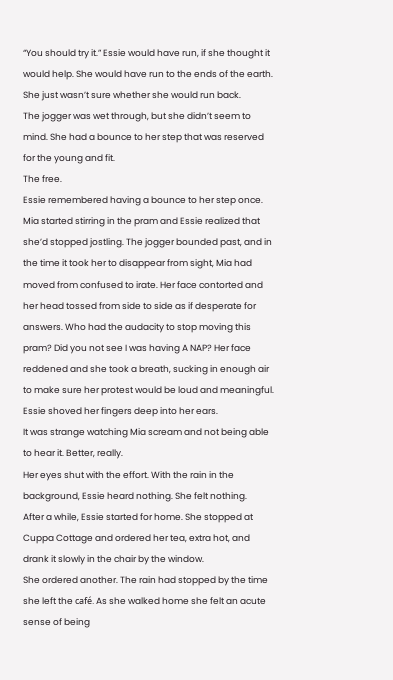“You should try it.” Essie would have run, if she thought it would help. She would have run to the ends of the earth. She just wasn’t sure whether she would run back.
The jogger was wet through, but she didn’t seem to mind. She had a bounce to her step that was reserved for the young and fit.
The free.
Essie remembered having a bounce to her step once. Mia started stirring in the pram and Essie realized that she’d stopped jostling. The jogger bounded past, and in the time it took her to disappear from sight, Mia had moved from confused to irate. Her face contorted and her head tossed from side to side as if desperate for answers. Who had the audacity to stop moving this pram? Did you not see I was having A NAP? Her face reddened and she took a breath, sucking in enough air to make sure her protest would be loud and meaningful. Essie shoved her fingers deep into her ears.
It was strange watching Mia scream and not being able to hear it. Better, really.
Her eyes shut with the effort. With the rain in the background, Essie heard nothing. She felt nothing.
After a while, Essie started for home. She stopped at Cuppa Cottage and ordered her tea, extra hot, and drank it slowly in the chair by the window.
She ordered another. The rain had stopped by the time she left the café. As she walked home she felt an acute sense of being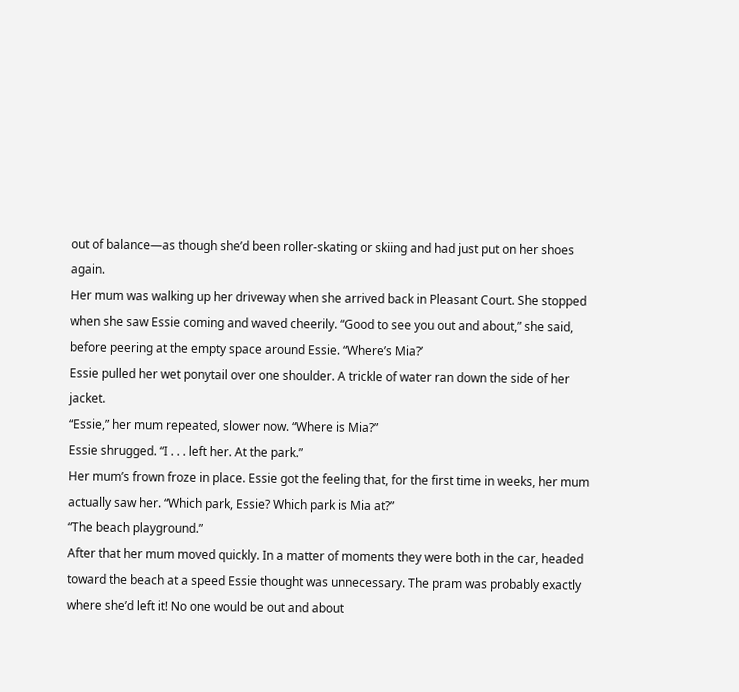out of balance—as though she’d been roller-skating or skiing and had just put on her shoes again.
Her mum was walking up her driveway when she arrived back in Pleasant Court. She stopped when she saw Essie coming and waved cheerily. “Good to see you out and about,” she said, before peering at the empty space around Essie. “Where’s Mia?’
Essie pulled her wet ponytail over one shoulder. A trickle of water ran down the side of her jacket.
“Essie,” her mum repeated, slower now. “Where is Mia?”
Essie shrugged. “I . . . left her. At the park.”
Her mum’s frown froze in place. Essie got the feeling that, for the first time in weeks, her mum actually saw her. “Which park, Essie? Which park is Mia at?”
“The beach playground.”
After that her mum moved quickly. In a matter of moments they were both in the car, headed toward the beach at a speed Essie thought was unnecessary. The pram was probably exactly where she’d left it! No one would be out and about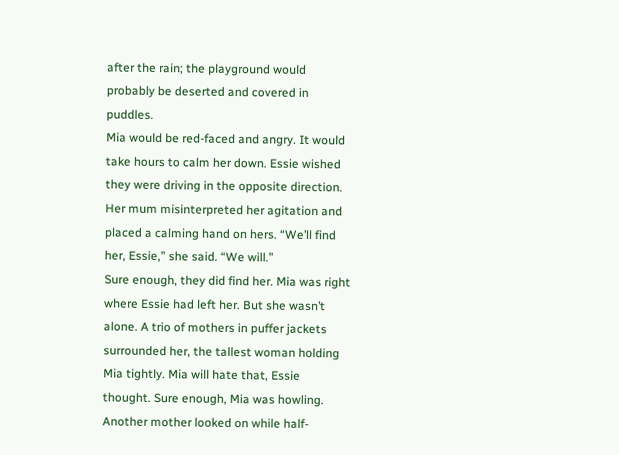after the rain; the playground would probably be deserted and covered in puddles.
Mia would be red-faced and angry. It would take hours to calm her down. Essie wished they were driving in the opposite direction.
Her mum misinterpreted her agitation and placed a calming hand on hers. “We’ll find her, Essie,” she said. “We will.”
Sure enough, they did find her. Mia was right where Essie had left her. But she wasn’t alone. A trio of mothers in puffer jackets surrounded her, the tallest woman holding Mia tightly. Mia will hate that, Essie thought. Sure enough, Mia was howling. Another mother looked on while half-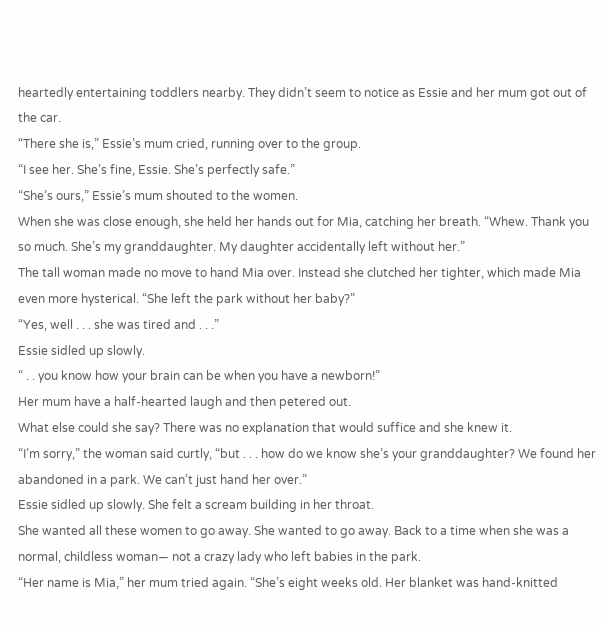heartedly entertaining toddlers nearby. They didn’t seem to notice as Essie and her mum got out of the car.
“There she is,” Essie’s mum cried, running over to the group.
“I see her. She’s fine, Essie. She’s perfectly safe.”
“She’s ours,” Essie’s mum shouted to the women.
When she was close enough, she held her hands out for Mia, catching her breath. “Whew. Thank you so much. She’s my granddaughter. My daughter accidentally left without her.”
The tall woman made no move to hand Mia over. Instead she clutched her tighter, which made Mia even more hysterical. “She left the park without her baby?”
“Yes, well . . . she was tired and . . .”
Essie sidled up slowly.
“ . . you know how your brain can be when you have a newborn!”
Her mum have a half-hearted laugh and then petered out.
What else could she say? There was no explanation that would suffice and she knew it.
“I’m sorry,” the woman said curtly, “but . . . how do we know she’s your granddaughter? We found her abandoned in a park. We can’t just hand her over.”
Essie sidled up slowly. She felt a scream building in her throat.
She wanted all these women to go away. She wanted to go away. Back to a time when she was a normal, childless woman— not a crazy lady who left babies in the park.
“Her name is Mia,” her mum tried again. “She’s eight weeks old. Her blanket was hand-knitted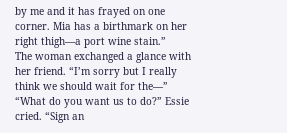by me and it has frayed on one corner. Mia has a birthmark on her right thigh—a port wine stain.”
The woman exchanged a glance with her friend. “I’m sorry but I really think we should wait for the—”
“What do you want us to do?” Essie cried. “Sign an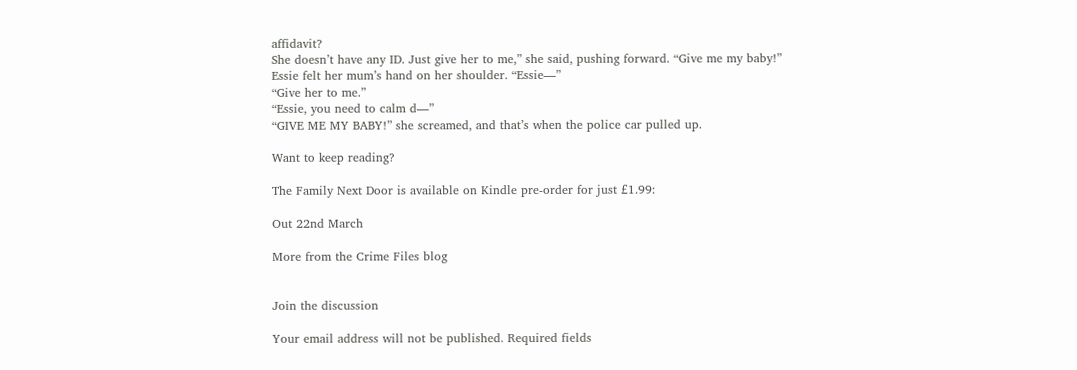affidavit?
She doesn’t have any ID. Just give her to me,” she said, pushing forward. “Give me my baby!”
Essie felt her mum’s hand on her shoulder. “Essie—”
“Give her to me.”
“Essie, you need to calm d—”
“GIVE ME MY BABY!” she screamed, and that’s when the police car pulled up.

Want to keep reading?

The Family Next Door is available on Kindle pre-order for just £1.99:

Out 22nd March

More from the Crime Files blog


Join the discussion

Your email address will not be published. Required fields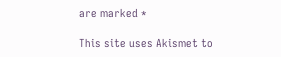are marked *

This site uses Akismet to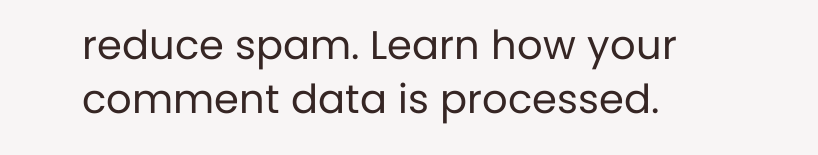reduce spam. Learn how your comment data is processed.